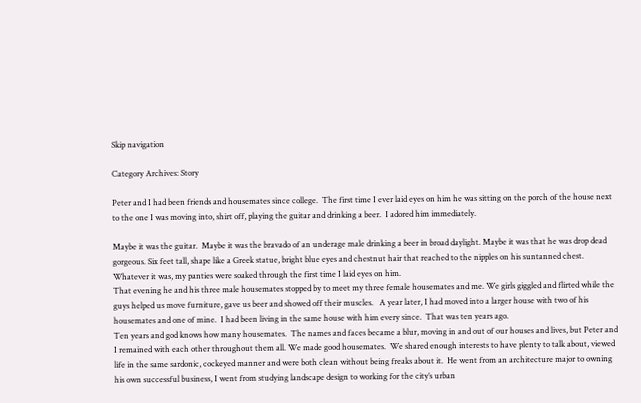Skip navigation

Category Archives: Story

Peter and I had been friends and housemates since college.  The first time I ever laid eyes on him he was sitting on the porch of the house next to the one I was moving into, shirt off, playing the guitar and drinking a beer.  I adored him immediately.

Maybe it was the guitar.  Maybe it was the bravado of an underage male drinking a beer in broad daylight. Maybe it was that he was drop dead gorgeous. Six feet tall, shape like a Greek statue, bright blue eyes and chestnut hair that reached to the nipples on his suntanned chest.  Whatever it was, my panties were soaked through the first time I laid eyes on him.
That evening he and his three male housemates stopped by to meet my three female housemates and me. We girls giggled and flirted while the guys helped us move furniture, gave us beer and showed off their muscles.   A year later, I had moved into a larger house with two of his housemates and one of mine.  I had been living in the same house with him every since.  That was ten years ago.
Ten years and god knows how many housemates.  The names and faces became a blur, moving in and out of our houses and lives, but Peter and I remained with each other throughout them all. We made good housemates.  We shared enough interests to have plenty to talk about, viewed life in the same sardonic, cockeyed manner and were both clean without being freaks about it.  He went from an architecture major to owning his own successful business, I went from studying landscape design to working for the city’s urban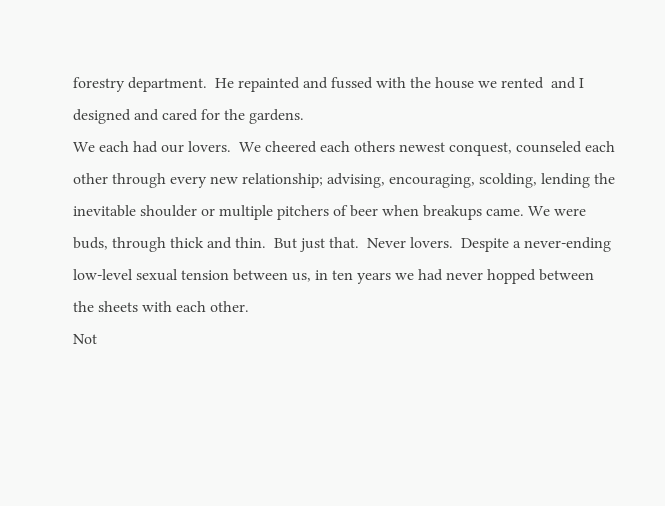forestry department.  He repainted and fussed with the house we rented  and I designed and cared for the gardens.
We each had our lovers.  We cheered each others newest conquest, counseled each other through every new relationship; advising, encouraging, scolding, lending the inevitable shoulder or multiple pitchers of beer when breakups came. We were buds, through thick and thin.  But just that.  Never lovers.  Despite a never-ending low-level sexual tension between us, in ten years we had never hopped between the sheets with each other.
Not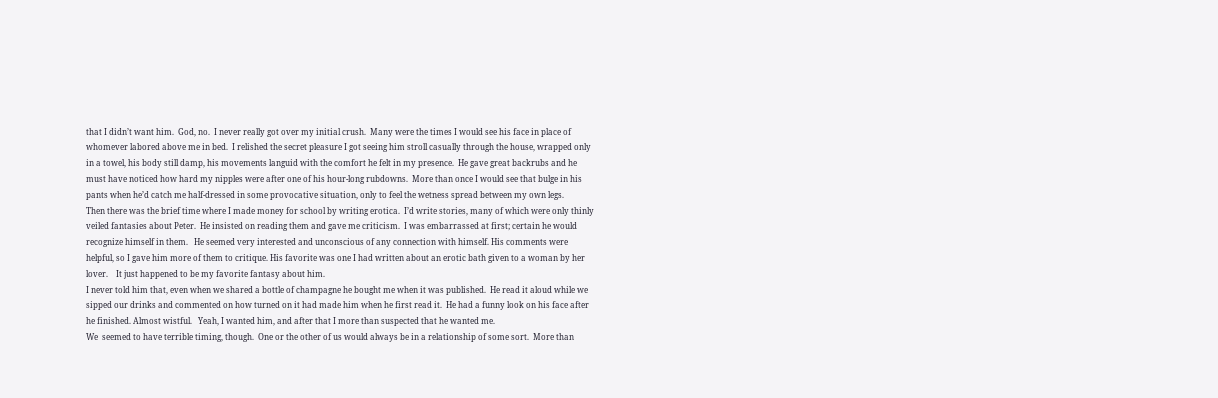that I didn’t want him.  God, no.  I never really got over my initial crush.  Many were the times I would see his face in place of whomever labored above me in bed.  I relished the secret pleasure I got seeing him stroll casually through the house, wrapped only in a towel, his body still damp, his movements languid with the comfort he felt in my presence.  He gave great backrubs and he must have noticed how hard my nipples were after one of his hour-long rubdowns.  More than once I would see that bulge in his pants when he’d catch me half-dressed in some provocative situation, only to feel the wetness spread between my own legs.
Then there was the brief time where I made money for school by writing erotica.  I’d write stories, many of which were only thinly veiled fantasies about Peter.  He insisted on reading them and gave me criticism.  I was embarrassed at first; certain he would recognize himself in them.   He seemed very interested and unconscious of any connection with himself. His comments were helpful, so I gave him more of them to critique. His favorite was one I had written about an erotic bath given to a woman by her lover.    It just happened to be my favorite fantasy about him.
I never told him that, even when we shared a bottle of champagne he bought me when it was published.  He read it aloud while we sipped our drinks and commented on how turned on it had made him when he first read it.  He had a funny look on his face after he finished. Almost wistful.   Yeah, I wanted him, and after that I more than suspected that he wanted me.
We  seemed to have terrible timing, though.  One or the other of us would always be in a relationship of some sort.  More than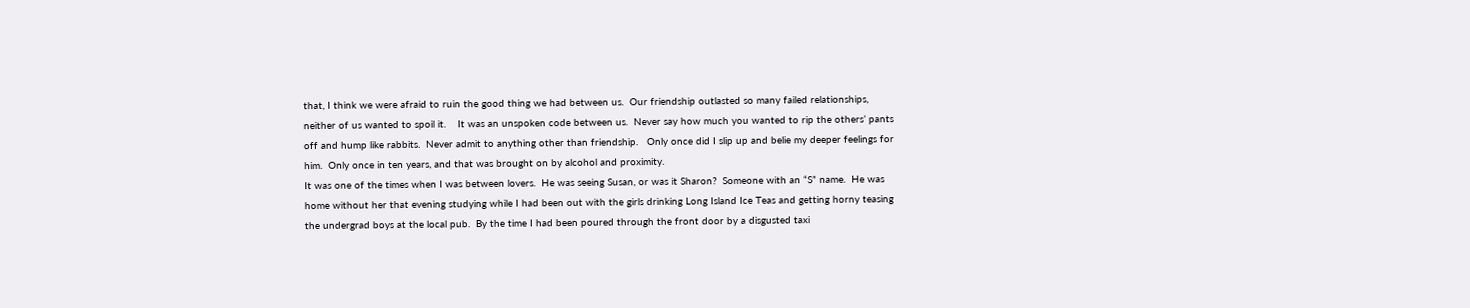that, I think we were afraid to ruin the good thing we had between us.  Our friendship outlasted so many failed relationships, neither of us wanted to spoil it.    It was an unspoken code between us.  Never say how much you wanted to rip the others’ pants off and hump like rabbits.  Never admit to anything other than friendship.   Only once did I slip up and belie my deeper feelings for him.  Only once in ten years, and that was brought on by alcohol and proximity.
It was one of the times when I was between lovers.  He was seeing Susan, or was it Sharon?  Someone with an “S” name.  He was home without her that evening studying while I had been out with the girls drinking Long Island Ice Teas and getting horny teasing the undergrad boys at the local pub.  By the time I had been poured through the front door by a disgusted taxi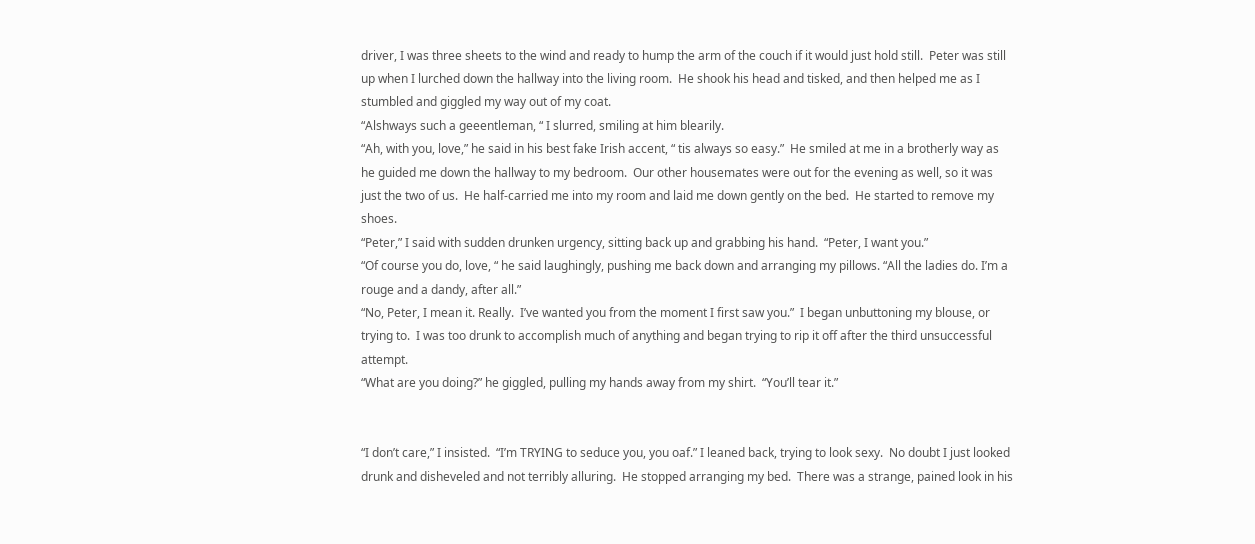driver, I was three sheets to the wind and ready to hump the arm of the couch if it would just hold still.  Peter was still up when I lurched down the hallway into the living room.  He shook his head and tisked, and then helped me as I stumbled and giggled my way out of my coat.
“Alshways such a geeentleman, “ I slurred, smiling at him blearily.
“Ah, with you, love,” he said in his best fake Irish accent, “ tis always so easy.”  He smiled at me in a brotherly way as he guided me down the hallway to my bedroom.  Our other housemates were out for the evening as well, so it was just the two of us.  He half-carried me into my room and laid me down gently on the bed.  He started to remove my shoes.
“Peter,” I said with sudden drunken urgency, sitting back up and grabbing his hand.  “Peter, I want you.”
“Of course you do, love, “ he said laughingly, pushing me back down and arranging my pillows. “All the ladies do. I’m a rouge and a dandy, after all.”
“No, Peter, I mean it. Really.  I’ve wanted you from the moment I first saw you.”  I began unbuttoning my blouse, or trying to.  I was too drunk to accomplish much of anything and began trying to rip it off after the third unsuccessful attempt.
“What are you doing?” he giggled, pulling my hands away from my shirt.  “You’ll tear it.”


“I don’t care,” I insisted.  “I’m TRYING to seduce you, you oaf.” I leaned back, trying to look sexy.  No doubt I just looked drunk and disheveled and not terribly alluring.  He stopped arranging my bed.  There was a strange, pained look in his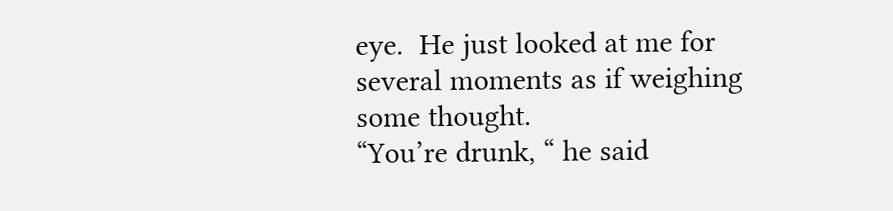eye.  He just looked at me for several moments as if weighing some thought.
“You’re drunk, “ he said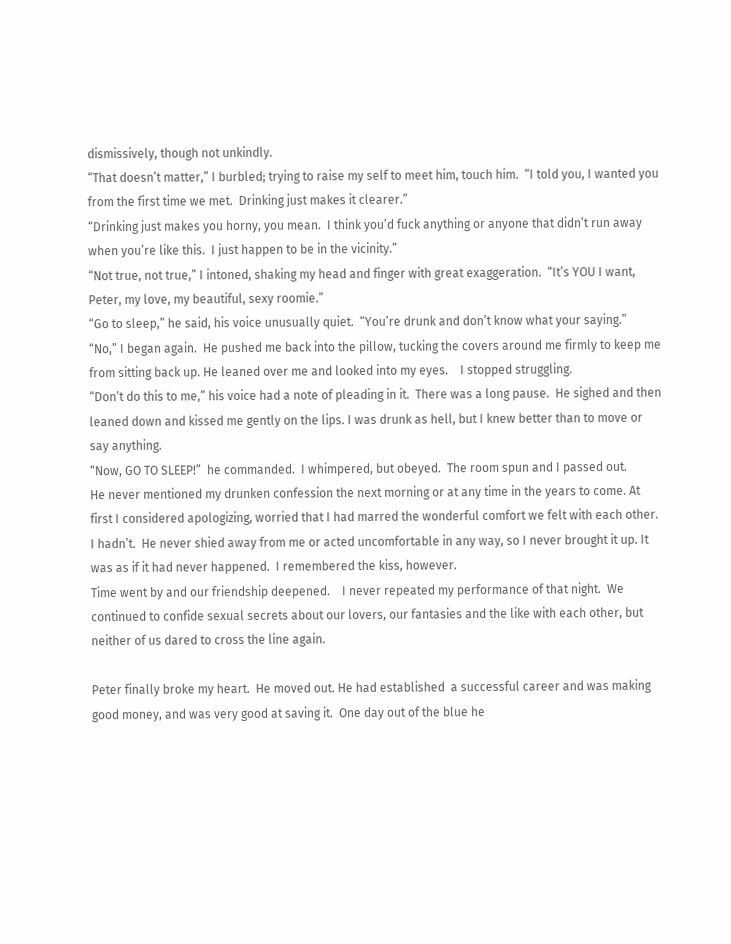dismissively, though not unkindly.
“That doesn’t matter,” I burbled; trying to raise my self to meet him, touch him.  “I told you, I wanted you from the first time we met.  Drinking just makes it clearer.”
“Drinking just makes you horny, you mean.  I think you’d fuck anything or anyone that didn’t run away when you’re like this.  I just happen to be in the vicinity.”
“Not true, not true,” I intoned, shaking my head and finger with great exaggeration.  “It’s YOU I want, Peter, my love, my beautiful, sexy roomie.”
“Go to sleep,” he said, his voice unusually quiet.  “You’re drunk and don’t know what your saying.”
“No,” I began again.  He pushed me back into the pillow, tucking the covers around me firmly to keep me from sitting back up. He leaned over me and looked into my eyes.    I stopped struggling.
“Don’t do this to me,” his voice had a note of pleading in it.  There was a long pause.  He sighed and then leaned down and kissed me gently on the lips. I was drunk as hell, but I knew better than to move or say anything.
“Now, GO TO SLEEP!”  he commanded.  I whimpered, but obeyed.  The room spun and I passed out.
He never mentioned my drunken confession the next morning or at any time in the years to come. At first I considered apologizing, worried that I had marred the wonderful comfort we felt with each other.  I hadn’t.  He never shied away from me or acted uncomfortable in any way, so I never brought it up. It was as if it had never happened.  I remembered the kiss, however.
Time went by and our friendship deepened.    I never repeated my performance of that night.  We continued to confide sexual secrets about our lovers, our fantasies and the like with each other, but neither of us dared to cross the line again.

Peter finally broke my heart.  He moved out. He had established  a successful career and was making good money, and was very good at saving it.  One day out of the blue he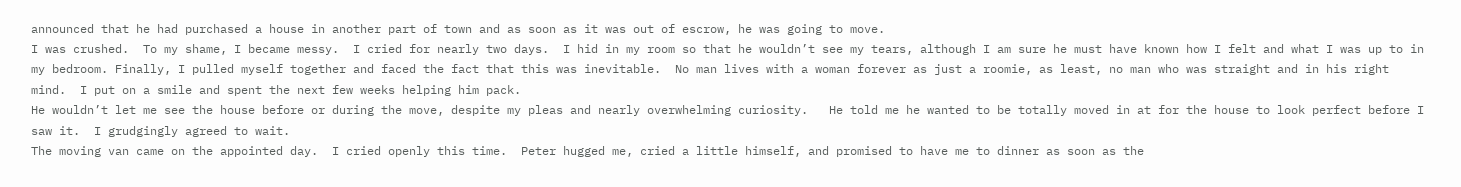announced that he had purchased a house in another part of town and as soon as it was out of escrow, he was going to move.
I was crushed.  To my shame, I became messy.  I cried for nearly two days.  I hid in my room so that he wouldn’t see my tears, although I am sure he must have known how I felt and what I was up to in my bedroom. Finally, I pulled myself together and faced the fact that this was inevitable.  No man lives with a woman forever as just a roomie, as least, no man who was straight and in his right mind.  I put on a smile and spent the next few weeks helping him pack.
He wouldn’t let me see the house before or during the move, despite my pleas and nearly overwhelming curiosity.   He told me he wanted to be totally moved in at for the house to look perfect before I saw it.  I grudgingly agreed to wait.
The moving van came on the appointed day.  I cried openly this time.  Peter hugged me, cried a little himself, and promised to have me to dinner as soon as the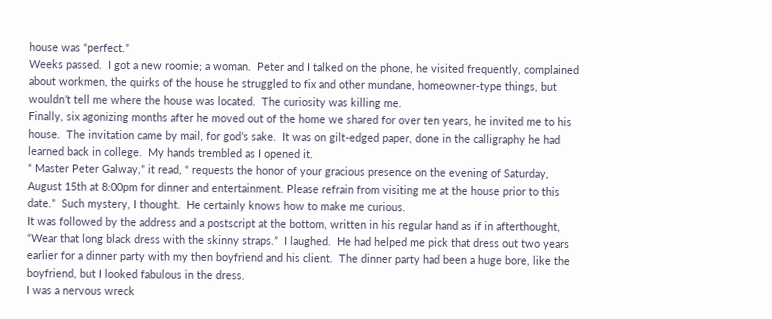house was “perfect.”
Weeks passed.  I got a new roomie; a woman.  Peter and I talked on the phone, he visited frequently, complained about workmen, the quirks of the house he struggled to fix and other mundane, homeowner-type things, but wouldn’t tell me where the house was located.  The curiosity was killing me.
Finally, six agonizing months after he moved out of the home we shared for over ten years, he invited me to his house.  The invitation came by mail, for god’s sake.  It was on gilt-edged paper, done in the calligraphy he had learned back in college.  My hands trembled as I opened it.
“ Master Peter Galway,” it read, “ requests the honor of your gracious presence on the evening of Saturday, August 15th at 8:00pm for dinner and entertainment. Please refrain from visiting me at the house prior to this date.”  Such mystery, I thought.  He certainly knows how to make me curious.
It was followed by the address and a postscript at the bottom, written in his regular hand as if in afterthought, “Wear that long black dress with the skinny straps.”  I laughed.  He had helped me pick that dress out two years earlier for a dinner party with my then boyfriend and his client.  The dinner party had been a huge bore, like the boyfriend, but I looked fabulous in the dress.
I was a nervous wreck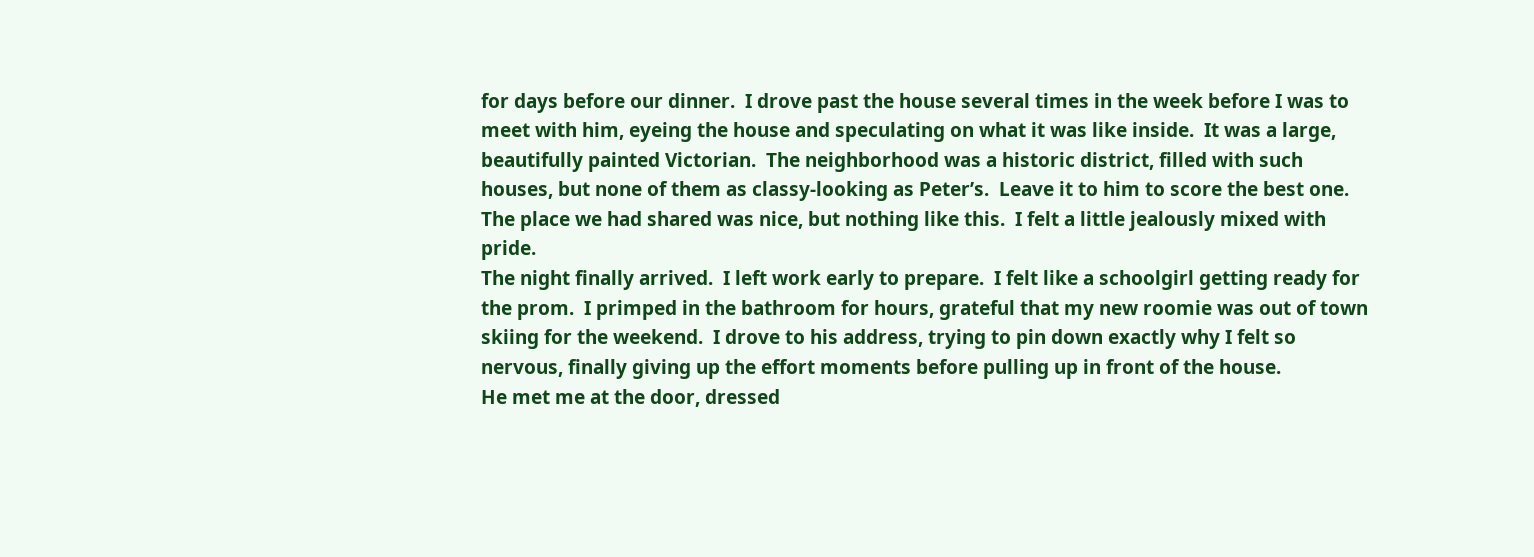for days before our dinner.  I drove past the house several times in the week before I was to meet with him, eyeing the house and speculating on what it was like inside.  It was a large, beautifully painted Victorian.  The neighborhood was a historic district, filled with such houses, but none of them as classy-looking as Peter’s.  Leave it to him to score the best one.  The place we had shared was nice, but nothing like this.  I felt a little jealously mixed with pride.
The night finally arrived.  I left work early to prepare.  I felt like a schoolgirl getting ready for the prom.  I primped in the bathroom for hours, grateful that my new roomie was out of town skiing for the weekend.  I drove to his address, trying to pin down exactly why I felt so nervous, finally giving up the effort moments before pulling up in front of the house.
He met me at the door, dressed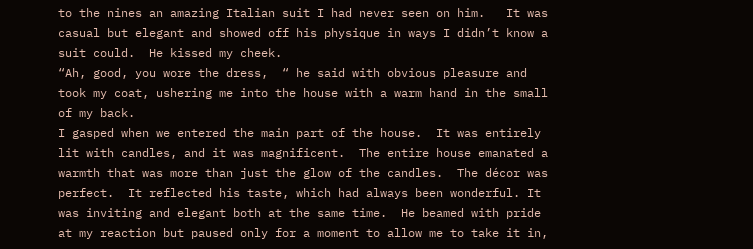to the nines an amazing Italian suit I had never seen on him.   It was casual but elegant and showed off his physique in ways I didn’t know a suit could.  He kissed my cheek.
“Ah, good, you wore the dress,  “ he said with obvious pleasure and took my coat, ushering me into the house with a warm hand in the small of my back.
I gasped when we entered the main part of the house.  It was entirely lit with candles, and it was magnificent.  The entire house emanated a warmth that was more than just the glow of the candles.  The décor was perfect.  It reflected his taste, which had always been wonderful. It was inviting and elegant both at the same time.  He beamed with pride at my reaction but paused only for a moment to allow me to take it in,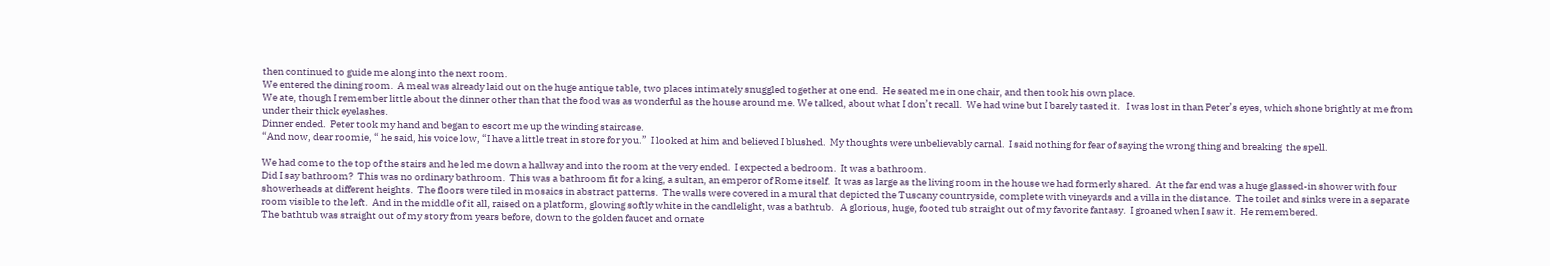then continued to guide me along into the next room.
We entered the dining room.  A meal was already laid out on the huge antique table, two places intimately snuggled together at one end.  He seated me in one chair, and then took his own place.
We ate, though I remember little about the dinner other than that the food was as wonderful as the house around me. We talked, about what I don’t recall.  We had wine but I barely tasted it.   I was lost in than Peter’s eyes, which shone brightly at me from under their thick eyelashes.
Dinner ended.  Peter took my hand and began to escort me up the winding staircase.
“And now, dear roomie, “ he said, his voice low, “I have a little treat in store for you.”  I looked at him and believed I blushed.  My thoughts were unbelievably carnal.  I said nothing for fear of saying the wrong thing and breaking  the spell.

We had come to the top of the stairs and he led me down a hallway and into the room at the very ended.  I expected a bedroom.  It was a bathroom.
Did I say bathroom?  This was no ordinary bathroom.  This was a bathroom fit for a king, a sultan, an emperor of Rome itself.  It was as large as the living room in the house we had formerly shared.  At the far end was a huge glassed-in shower with four showerheads at different heights.  The floors were tiled in mosaics in abstract patterns.  The walls were covered in a mural that depicted the Tuscany countryside, complete with vineyards and a villa in the distance.  The toilet and sinks were in a separate room visible to the left.  And in the middle of it all, raised on a platform, glowing softly white in the candlelight, was a bathtub.   A glorious, huge, footed tub straight out of my favorite fantasy.  I groaned when I saw it.  He remembered.
The bathtub was straight out of my story from years before, down to the golden faucet and ornate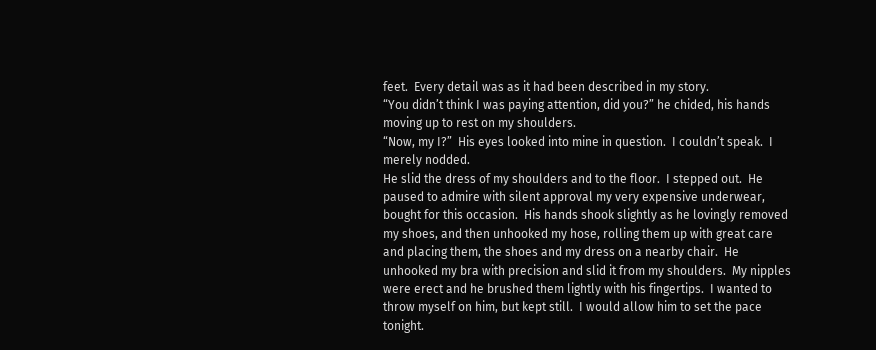feet.  Every detail was as it had been described in my story.
“You didn’t think I was paying attention, did you?” he chided, his hands moving up to rest on my shoulders.
“Now, my I?”  His eyes looked into mine in question.  I couldn’t speak.  I merely nodded.
He slid the dress of my shoulders and to the floor.  I stepped out.  He paused to admire with silent approval my very expensive underwear, bought for this occasion.  His hands shook slightly as he lovingly removed my shoes, and then unhooked my hose, rolling them up with great care and placing them, the shoes and my dress on a nearby chair.  He unhooked my bra with precision and slid it from my shoulders.  My nipples were erect and he brushed them lightly with his fingertips.  I wanted to throw myself on him, but kept still.  I would allow him to set the pace tonight.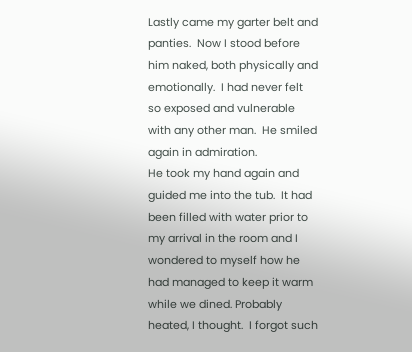Lastly came my garter belt and panties.  Now I stood before him naked, both physically and emotionally.  I had never felt so exposed and vulnerable with any other man.  He smiled again in admiration.
He took my hand again and guided me into the tub.  It had been filled with water prior to my arrival in the room and I wondered to myself how he had managed to keep it warm while we dined. Probably heated, I thought.  I forgot such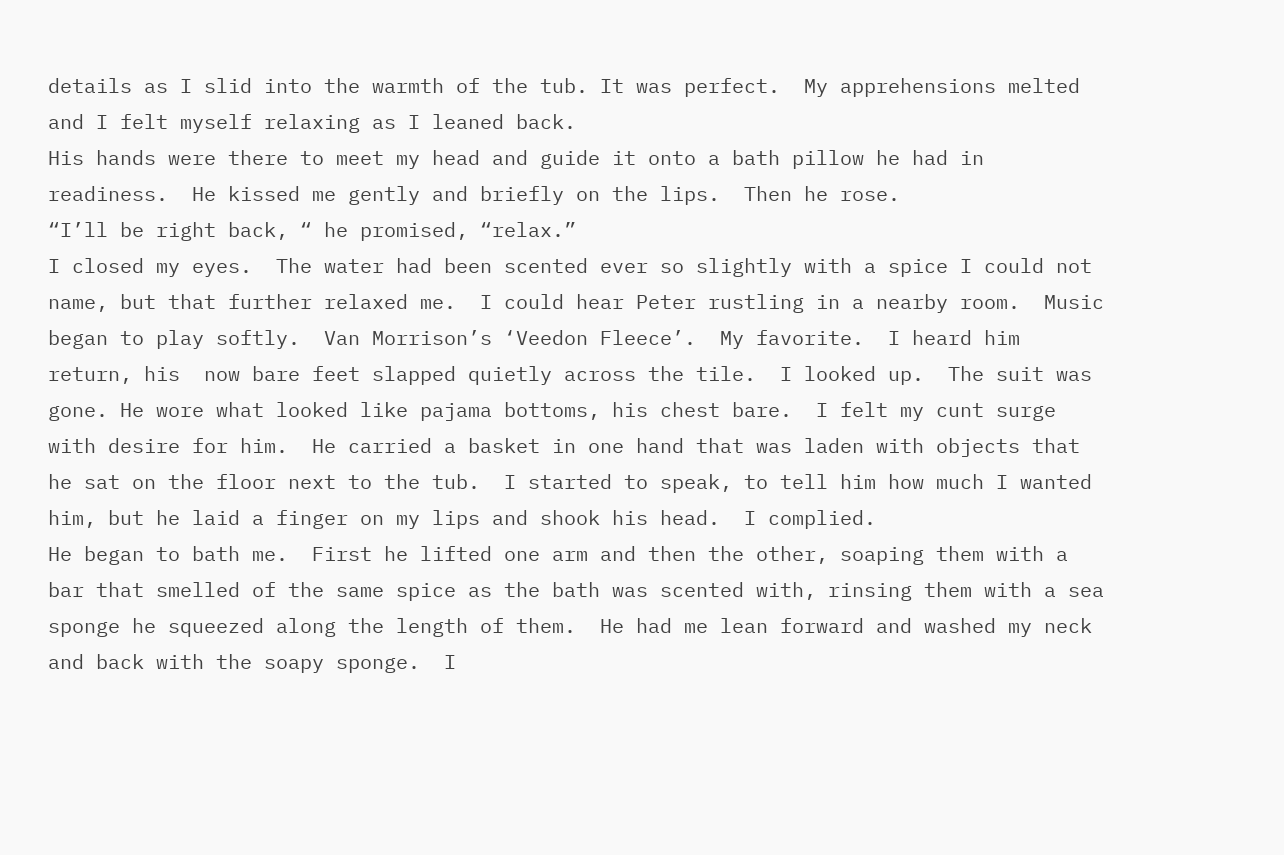details as I slid into the warmth of the tub. It was perfect.  My apprehensions melted and I felt myself relaxing as I leaned back.
His hands were there to meet my head and guide it onto a bath pillow he had in readiness.  He kissed me gently and briefly on the lips.  Then he rose.
“I’ll be right back, “ he promised, “relax.”
I closed my eyes.  The water had been scented ever so slightly with a spice I could not name, but that further relaxed me.  I could hear Peter rustling in a nearby room.  Music began to play softly.  Van Morrison’s ‘Veedon Fleece’.  My favorite.  I heard him return, his  now bare feet slapped quietly across the tile.  I looked up.  The suit was gone. He wore what looked like pajama bottoms, his chest bare.  I felt my cunt surge with desire for him.  He carried a basket in one hand that was laden with objects that he sat on the floor next to the tub.  I started to speak, to tell him how much I wanted him, but he laid a finger on my lips and shook his head.  I complied.
He began to bath me.  First he lifted one arm and then the other, soaping them with a bar that smelled of the same spice as the bath was scented with, rinsing them with a sea sponge he squeezed along the length of them.  He had me lean forward and washed my neck and back with the soapy sponge.  I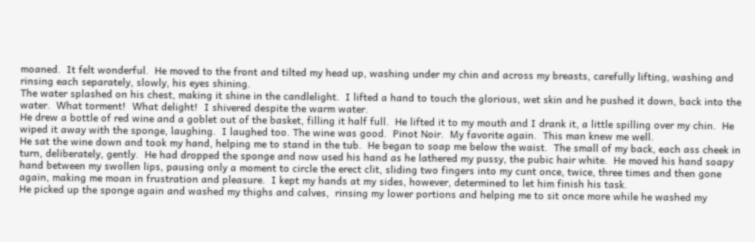moaned.  It felt wonderful.  He moved to the front and tilted my head up, washing under my chin and across my breasts, carefully lifting, washing and rinsing each separately, slowly, his eyes shining.
The water splashed on his chest, making it shine in the candlelight.  I lifted a hand to touch the glorious, wet skin and he pushed it down, back into the water.  What torment!  What delight!  I shivered despite the warm water.
He drew a bottle of red wine and a goblet out of the basket, filling it half full.  He lifted it to my mouth and I drank it, a little spilling over my chin.  He wiped it away with the sponge, laughing.  I laughed too. The wine was good.  Pinot Noir.  My favorite again.  This man knew me well.
He sat the wine down and took my hand, helping me to stand in the tub.  He began to soap me below the waist.  The small of my back, each ass cheek in turn, deliberately, gently.  He had dropped the sponge and now used his hand as he lathered my pussy, the pubic hair white.  He moved his hand soapy hand between my swollen lips, pausing only a moment to circle the erect clit, sliding two fingers into my cunt once, twice, three times and then gone again, making me moan in frustration and pleasure.  I kept my hands at my sides, however, determined to let him finish his task.
He picked up the sponge again and washed my thighs and calves,  rinsing my lower portions and helping me to sit once more while he washed my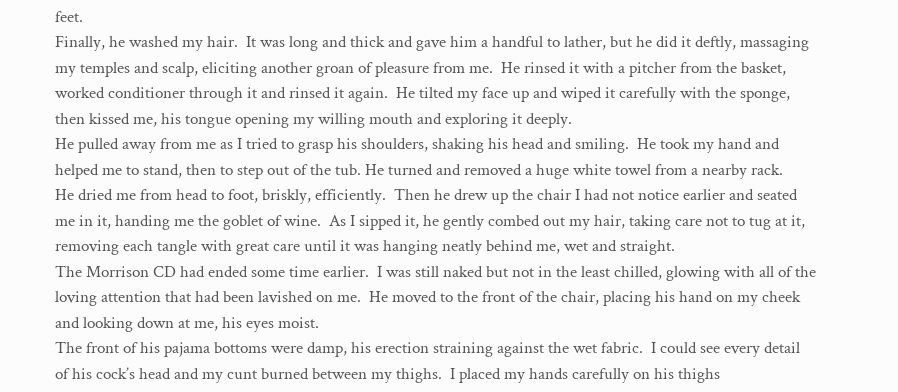feet.
Finally, he washed my hair.  It was long and thick and gave him a handful to lather, but he did it deftly, massaging my temples and scalp, eliciting another groan of pleasure from me.  He rinsed it with a pitcher from the basket, worked conditioner through it and rinsed it again.  He tilted my face up and wiped it carefully with the sponge, then kissed me, his tongue opening my willing mouth and exploring it deeply.
He pulled away from me as I tried to grasp his shoulders, shaking his head and smiling.  He took my hand and helped me to stand, then to step out of the tub. He turned and removed a huge white towel from a nearby rack.
He dried me from head to foot, briskly, efficiently.  Then he drew up the chair I had not notice earlier and seated me in it, handing me the goblet of wine.  As I sipped it, he gently combed out my hair, taking care not to tug at it, removing each tangle with great care until it was hanging neatly behind me, wet and straight.
The Morrison CD had ended some time earlier.  I was still naked but not in the least chilled, glowing with all of the loving attention that had been lavished on me.  He moved to the front of the chair, placing his hand on my cheek and looking down at me, his eyes moist.
The front of his pajama bottoms were damp, his erection straining against the wet fabric.  I could see every detail of his cock’s head and my cunt burned between my thighs.  I placed my hands carefully on his thighs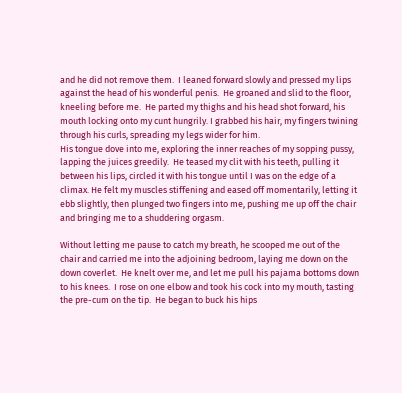and he did not remove them.  I leaned forward slowly and pressed my lips against the head of his wonderful penis.  He groaned and slid to the floor, kneeling before me.  He parted my thighs and his head shot forward, his mouth locking onto my cunt hungrily. I grabbed his hair, my fingers twining through his curls, spreading my legs wider for him.
His tongue dove into me, exploring the inner reaches of my sopping pussy, lapping the juices greedily.  He teased my clit with his teeth, pulling it between his lips, circled it with his tongue until I was on the edge of a climax. He felt my muscles stiffening and eased off momentarily, letting it ebb slightly, then plunged two fingers into me, pushing me up off the chair and bringing me to a shuddering orgasm.

Without letting me pause to catch my breath, he scooped me out of the chair and carried me into the adjoining bedroom, laying me down on the down coverlet.  He knelt over me, and let me pull his pajama bottoms down to his knees.  I rose on one elbow and took his cock into my mouth, tasting the pre-cum on the tip.  He began to buck his hips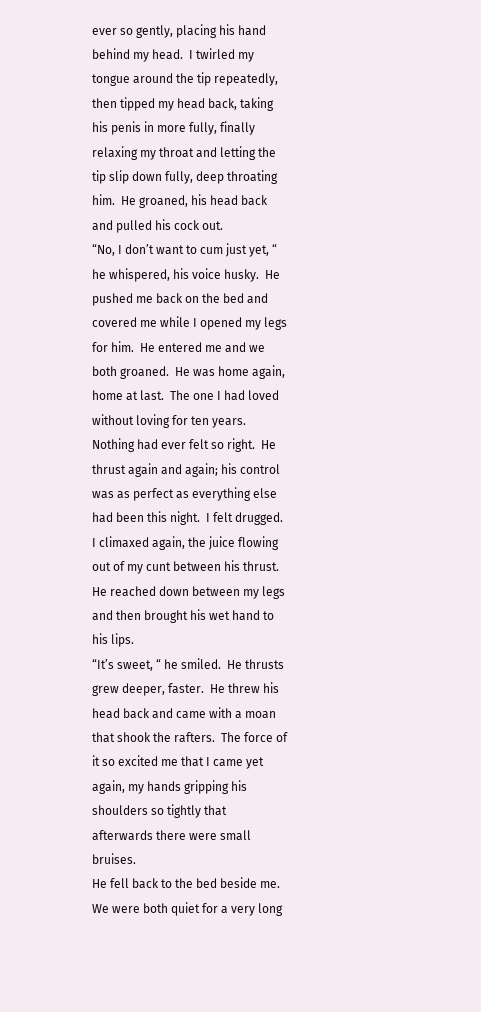ever so gently, placing his hand behind my head.  I twirled my tongue around the tip repeatedly, then tipped my head back, taking his penis in more fully, finally relaxing my throat and letting the tip slip down fully, deep throating him.  He groaned, his head back and pulled his cock out.
“No, I don’t want to cum just yet, “ he whispered, his voice husky.  He pushed me back on the bed and covered me while I opened my legs for him.  He entered me and we both groaned.  He was home again, home at last.  The one I had loved without loving for ten years.  Nothing had ever felt so right.  He thrust again and again; his control was as perfect as everything else had been this night.  I felt drugged.  I climaxed again, the juice flowing out of my cunt between his thrust.  He reached down between my legs and then brought his wet hand to his lips.
“It’s sweet, “ he smiled.  He thrusts grew deeper, faster.  He threw his head back and came with a moan that shook the rafters.  The force of it so excited me that I came yet again, my hands gripping his shoulders so tightly that afterwards there were small bruises.
He fell back to the bed beside me.  We were both quiet for a very long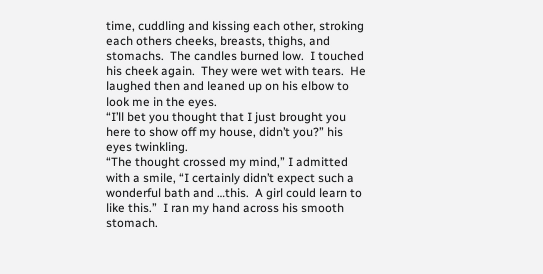time, cuddling and kissing each other, stroking each others cheeks, breasts, thighs, and stomachs.  The candles burned low.  I touched his cheek again.  They were wet with tears.  He laughed then and leaned up on his elbow to look me in the eyes.
“I’ll bet you thought that I just brought you here to show off my house, didn’t you?” his eyes twinkling.
“The thought crossed my mind,” I admitted with a smile, “I certainly didn’t expect such a wonderful bath and …this.  A girl could learn to like this.”  I ran my hand across his smooth stomach.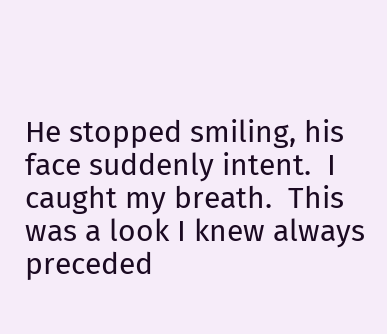He stopped smiling, his face suddenly intent.  I caught my breath.  This was a look I knew always preceded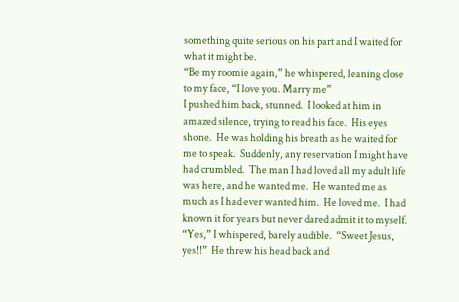something quite serious on his part and I waited for what it might be.
“Be my roomie again,” he whispered, leaning close to my face, “I love you. Marry me”
I pushed him back, stunned.  I looked at him in amazed silence, trying to read his face.  His eyes shone.  He was holding his breath as he waited for me to speak.  Suddenly, any reservation I might have had crumbled.  The man I had loved all my adult life was here, and he wanted me.  He wanted me as much as I had ever wanted him.  He loved me.  I had known it for years but never dared admit it to myself.
“Yes,” I whispered, barely audible.  “Sweet Jesus, yes!!”  He threw his head back and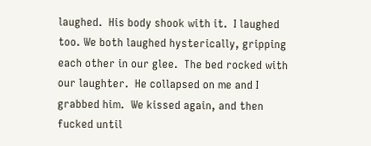laughed.  His body shook with it.  I laughed too. We both laughed hysterically, gripping each other in our glee.  The bed rocked with our laughter.  He collapsed on me and I grabbed him.  We kissed again, and then fucked until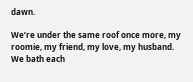dawn.

We’re under the same roof once more, my roomie, my friend, my love, my husband.  We bath each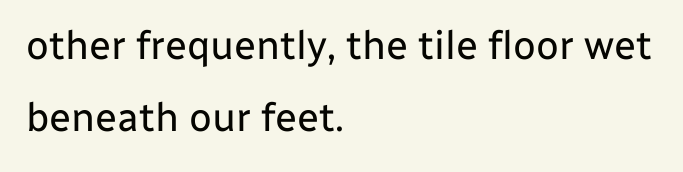other frequently, the tile floor wet beneath our feet.